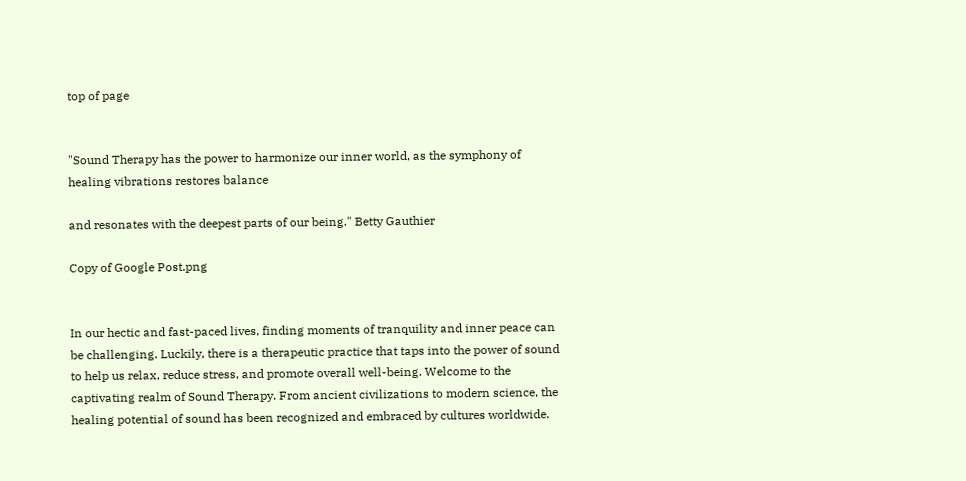top of page


"Sound Therapy has the power to harmonize our inner world, as the symphony of healing vibrations restores balance

and resonates with the deepest parts of our being." Betty Gauthier

Copy of Google Post.png


In our hectic and fast-paced lives, finding moments of tranquility and inner peace can be challenging. Luckily, there is a therapeutic practice that taps into the power of sound to help us relax, reduce stress, and promote overall well-being. Welcome to the captivating realm of Sound Therapy. From ancient civilizations to modern science, the healing potential of sound has been recognized and embraced by cultures worldwide.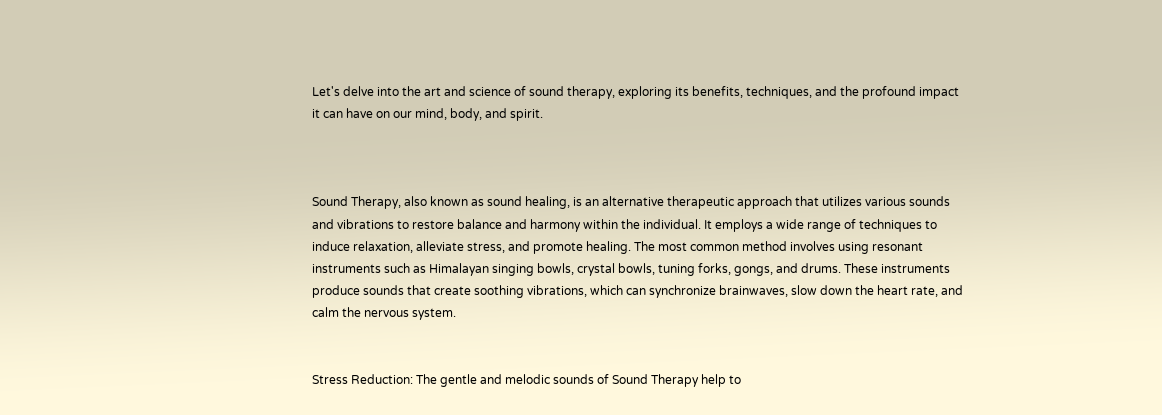Let's delve into the art and science of sound therapy, exploring its benefits, techniques, and the profound impact it can have on our mind, body, and spirit.



Sound Therapy, also known as sound healing, is an alternative therapeutic approach that utilizes various sounds and vibrations to restore balance and harmony within the individual. It employs a wide range of techniques to induce relaxation, alleviate stress, and promote healing. The most common method involves using resonant instruments such as Himalayan singing bowls, crystal bowls, tuning forks, gongs, and drums. These instruments produce sounds that create soothing vibrations, which can synchronize brainwaves, slow down the heart rate, and calm the nervous system.


Stress Reduction: The gentle and melodic sounds of Sound Therapy help to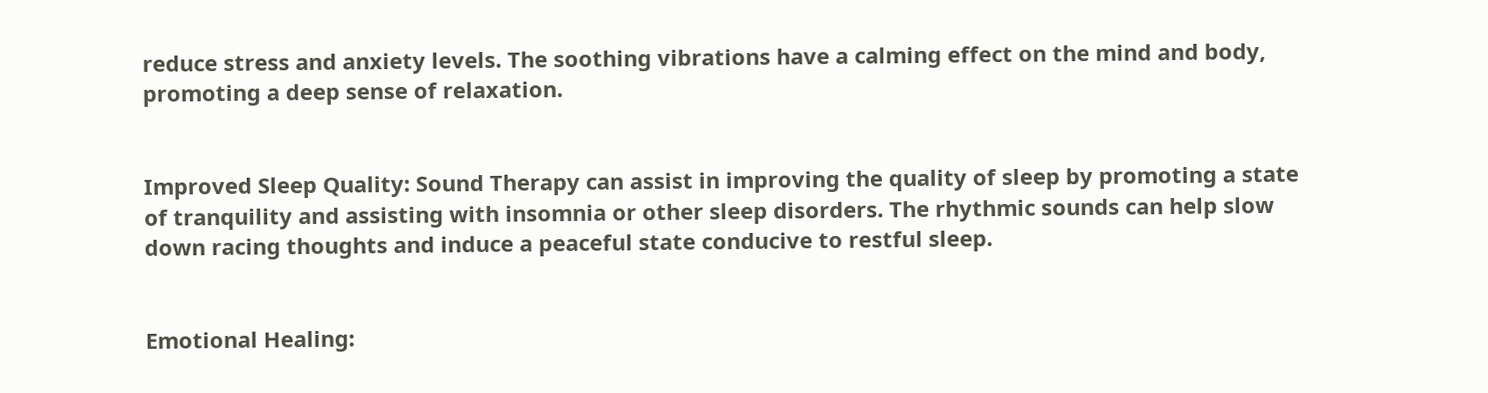reduce stress and anxiety levels. The soothing vibrations have a calming effect on the mind and body, promoting a deep sense of relaxation.


Improved Sleep Quality: Sound Therapy can assist in improving the quality of sleep by promoting a state of tranquility and assisting with insomnia or other sleep disorders. The rhythmic sounds can help slow down racing thoughts and induce a peaceful state conducive to restful sleep.


Emotional Healing: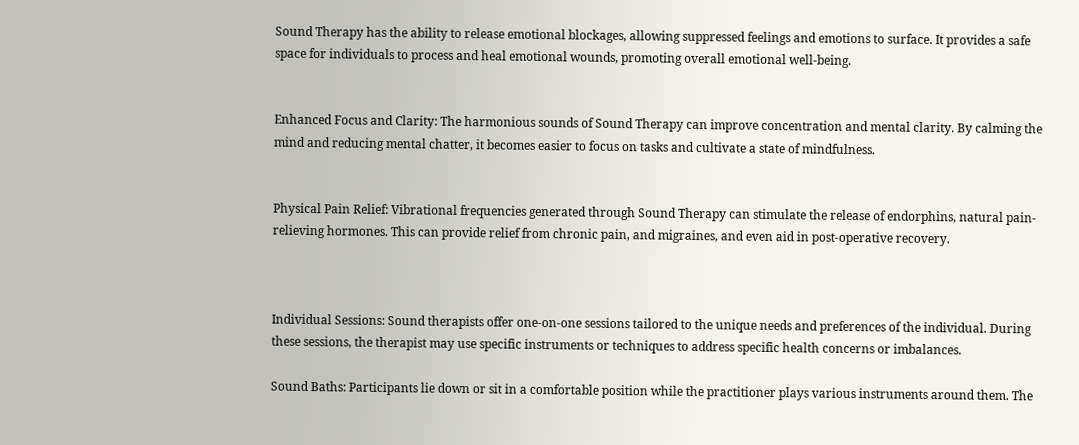Sound Therapy has the ability to release emotional blockages, allowing suppressed feelings and emotions to surface. It provides a safe space for individuals to process and heal emotional wounds, promoting overall emotional well-being.


Enhanced Focus and Clarity: The harmonious sounds of Sound Therapy can improve concentration and mental clarity. By calming the mind and reducing mental chatter, it becomes easier to focus on tasks and cultivate a state of mindfulness.


Physical Pain Relief: Vibrational frequencies generated through Sound Therapy can stimulate the release of endorphins, natural pain-relieving hormones. This can provide relief from chronic pain, and migraines, and even aid in post-operative recovery.



Individual Sessions: Sound therapists offer one-on-one sessions tailored to the unique needs and preferences of the individual. During these sessions, the therapist may use specific instruments or techniques to address specific health concerns or imbalances.

Sound Baths: Participants lie down or sit in a comfortable position while the practitioner plays various instruments around them. The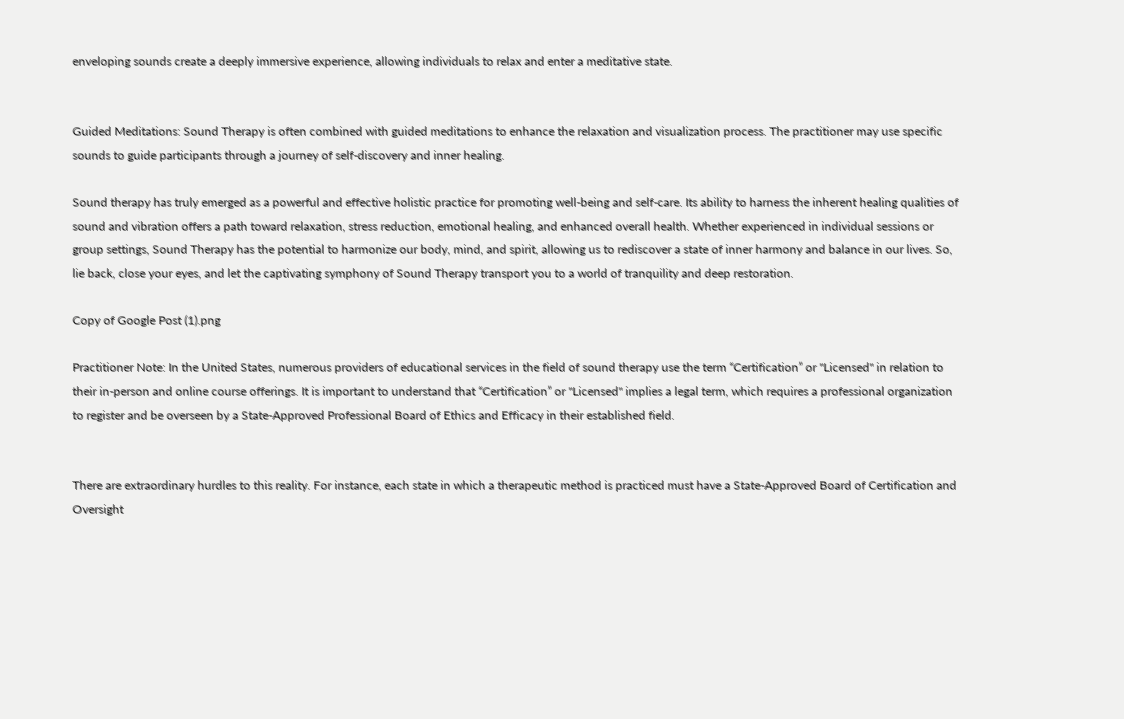enveloping sounds create a deeply immersive experience, allowing individuals to relax and enter a meditative state.


Guided Meditations: Sound Therapy is often combined with guided meditations to enhance the relaxation and visualization process. The practitioner may use specific sounds to guide participants through a journey of self-discovery and inner healing.

Sound therapy has truly emerged as a powerful and effective holistic practice for promoting well-being and self-care. Its ability to harness the inherent healing qualities of sound and vibration offers a path toward relaxation, stress reduction, emotional healing, and enhanced overall health. Whether experienced in individual sessions or group settings, Sound Therapy has the potential to harmonize our body, mind, and spirit, allowing us to rediscover a state of inner harmony and balance in our lives. So, lie back, close your eyes, and let the captivating symphony of Sound Therapy transport you to a world of tranquility and deep restoration.

Copy of Google Post (1).png

Practitioner Note: In the United States, numerous providers of educational services in the field of sound therapy use the term “Certification” or "Licensed" in relation to their in-person and online course offerings. It is important to understand that “Certification” or "Licensed" implies a legal term, which requires a professional organization to register and be overseen by a State-Approved Professional Board of Ethics and Efficacy in their established field.


There are extraordinary hurdles to this reality. For instance, each state in which a therapeutic method is practiced must have a State-Approved Board of Certification and Oversight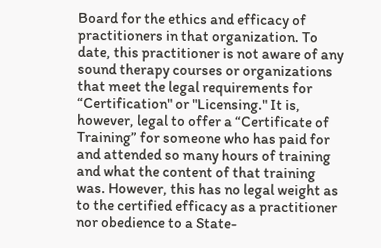Board for the ethics and efficacy of practitioners in that organization. To date, this practitioner is not aware of any sound therapy courses or organizations that meet the legal requirements for “Certification" or "Licensing." It is, however, legal to offer a “Certificate of Training” for someone who has paid for and attended so many hours of training and what the content of that training was. However, this has no legal weight as to the certified efficacy as a practitioner nor obedience to a State-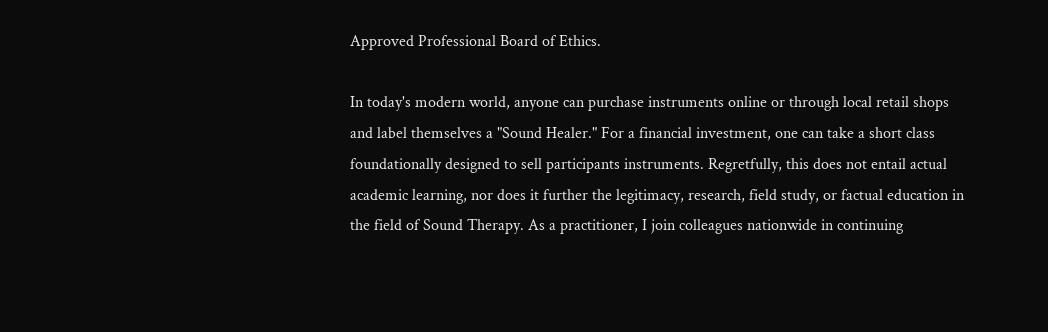Approved Professional Board of Ethics.

In today's modern world, anyone can purchase instruments online or through local retail shops and label themselves a "Sound Healer." For a financial investment, one can take a short class foundationally designed to sell participants instruments. Regretfully, this does not entail actual academic learning, nor does it further the legitimacy, research, field study, or factual education in the field of Sound Therapy. As a practitioner, I join colleagues nationwide in continuing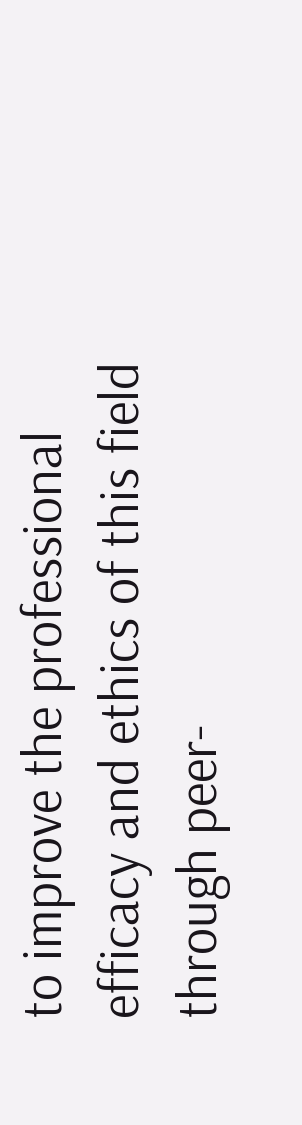to improve the professional efficacy and ethics of this field through peer-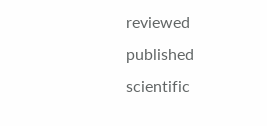reviewed published scientific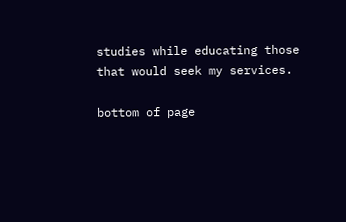studies while educating those that would seek my services.

bottom of page